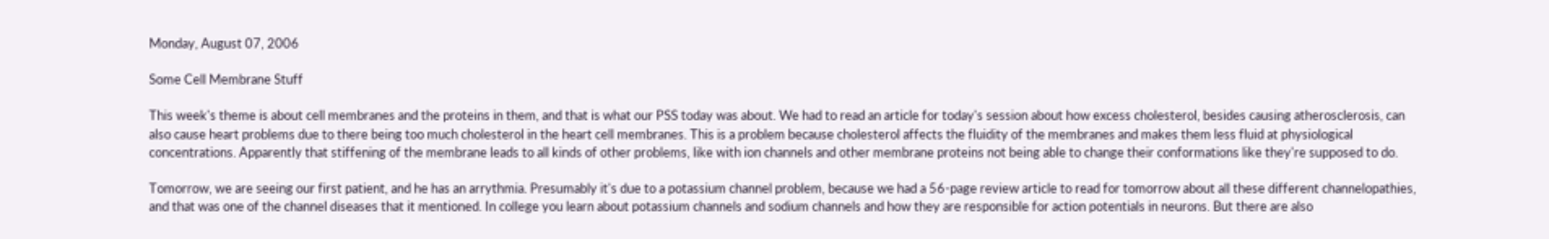Monday, August 07, 2006

Some Cell Membrane Stuff

This week's theme is about cell membranes and the proteins in them, and that is what our PSS today was about. We had to read an article for today's session about how excess cholesterol, besides causing atherosclerosis, can also cause heart problems due to there being too much cholesterol in the heart cell membranes. This is a problem because cholesterol affects the fluidity of the membranes and makes them less fluid at physiological concentrations. Apparently that stiffening of the membrane leads to all kinds of other problems, like with ion channels and other membrane proteins not being able to change their conformations like they're supposed to do.

Tomorrow, we are seeing our first patient, and he has an arrythmia. Presumably it's due to a potassium channel problem, because we had a 56-page review article to read for tomorrow about all these different channelopathies, and that was one of the channel diseases that it mentioned. In college you learn about potassium channels and sodium channels and how they are responsible for action potentials in neurons. But there are also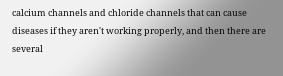calcium channels and chloride channels that can cause diseases if they aren't working properly, and then there are several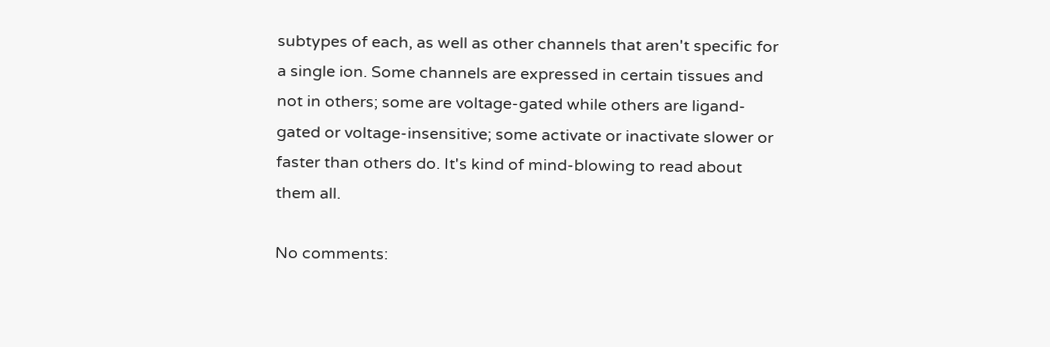subtypes of each, as well as other channels that aren't specific for a single ion. Some channels are expressed in certain tissues and not in others; some are voltage-gated while others are ligand-gated or voltage-insensitive; some activate or inactivate slower or faster than others do. It's kind of mind-blowing to read about them all.

No comments: